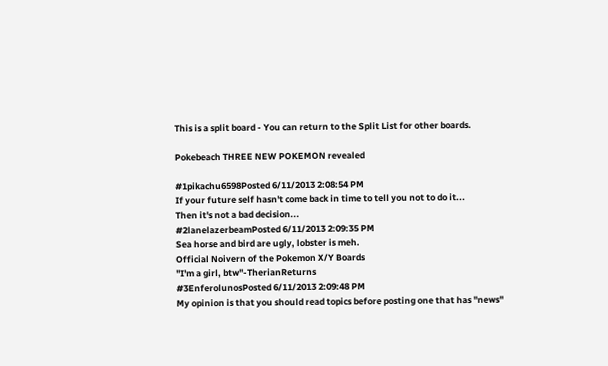This is a split board - You can return to the Split List for other boards.

Pokebeach THREE NEW POKEMON revealed

#1pikachu6598Posted 6/11/2013 2:08:54 PM
If your future self hasn't come back in time to tell you not to do it...
Then it's not a bad decision...
#2lanelazerbeamPosted 6/11/2013 2:09:35 PM
Sea horse and bird are ugly, lobster is meh.
Official Noivern of the Pokemon X/Y Boards
"I'm a girl, btw"-TherianReturns
#3EnferolunosPosted 6/11/2013 2:09:48 PM
My opinion is that you should read topics before posting one that has "news"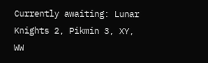Currently awaiting: Lunar Knights 2, Pikmin 3, XY, WW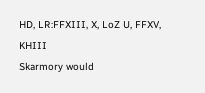HD, LR:FFXIII, X, LoZ U, FFXV, KHIII
Skarmory would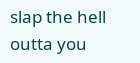slap the hell outta you